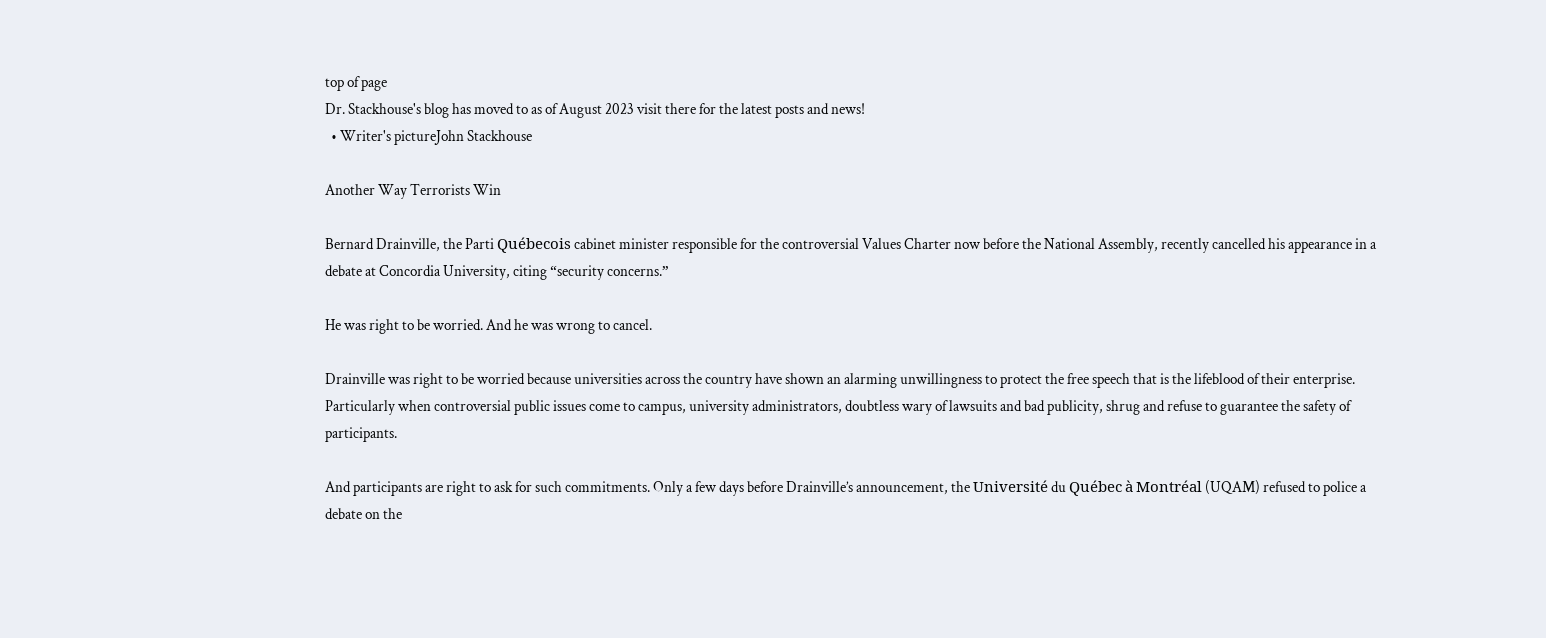top of page
Dr. Stackhouse's blog has moved to as of August 2023 visit there for the latest posts and news!
  • Writer's pictureJohn Stackhouse

Another Way Terrorists Win

Bernard Drainville, the Parti Québecois cabinet minister responsible for the controversial Values Charter now before the National Assembly, recently cancelled his appearance in a debate at Concordia University, citing “security concerns.”

He was right to be worried. And he was wrong to cancel.

Drainville was right to be worried because universities across the country have shown an alarming unwillingness to protect the free speech that is the lifeblood of their enterprise. Particularly when controversial public issues come to campus, university administrators, doubtless wary of lawsuits and bad publicity, shrug and refuse to guarantee the safety of participants.

And participants are right to ask for such commitments. Only a few days before Drainville’s announcement, the Université du Québec à Montréal (UQAM) refused to police a debate on the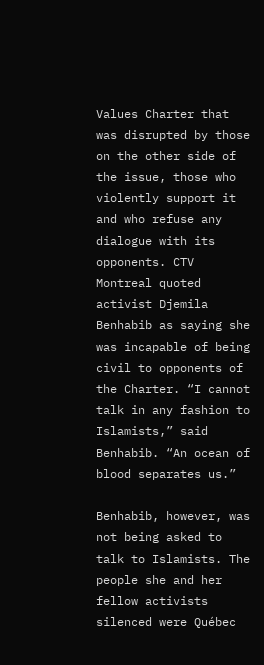Values Charter that was disrupted by those on the other side of the issue, those who violently support it and who refuse any dialogue with its opponents. CTV Montreal quoted activist Djemila Benhabib as saying she was incapable of being civil to opponents of the Charter. “I cannot talk in any fashion to Islamists,” said Benhabib. “An ocean of blood separates us.”

Benhabib, however, was not being asked to talk to Islamists. The people she and her fellow activists silenced were Québec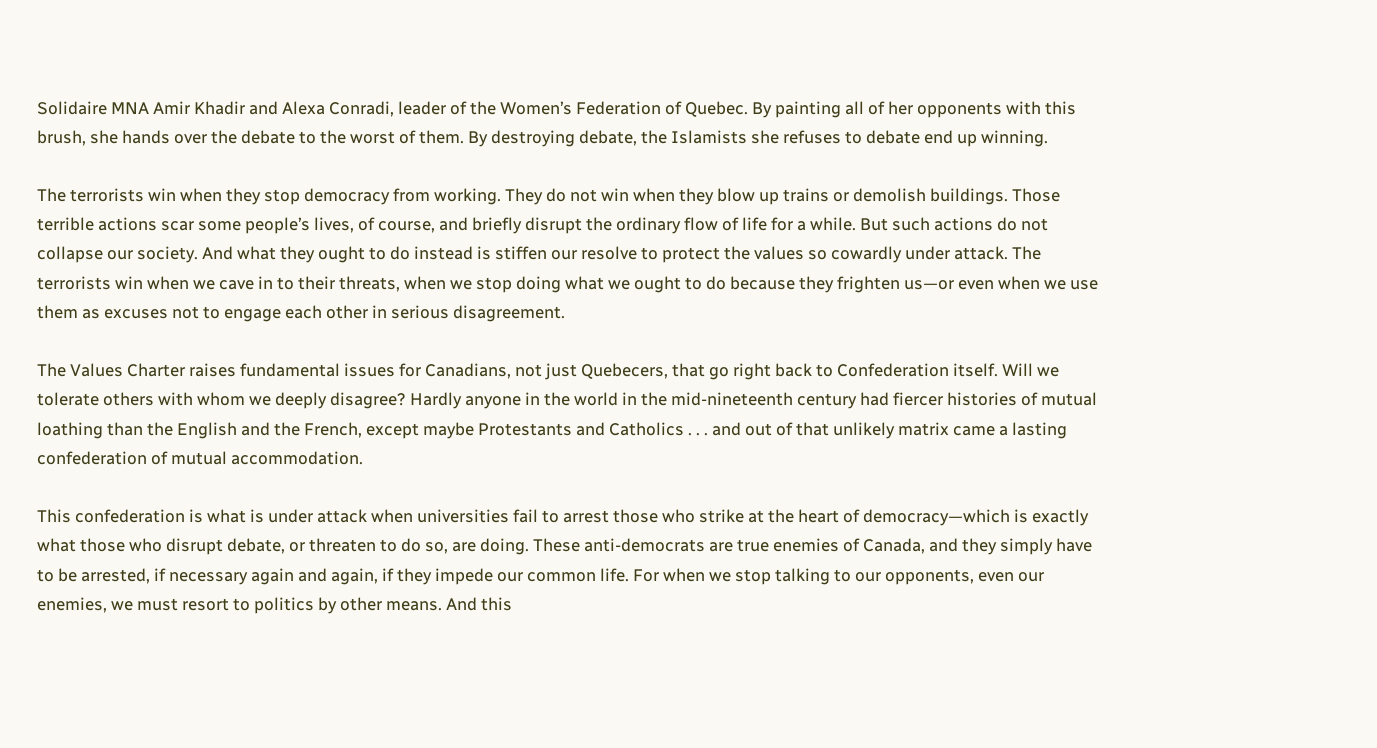Solidaire MNA Amir Khadir and Alexa Conradi, leader of the Women’s Federation of Quebec. By painting all of her opponents with this brush, she hands over the debate to the worst of them. By destroying debate, the Islamists she refuses to debate end up winning.

The terrorists win when they stop democracy from working. They do not win when they blow up trains or demolish buildings. Those terrible actions scar some people’s lives, of course, and briefly disrupt the ordinary flow of life for a while. But such actions do not collapse our society. And what they ought to do instead is stiffen our resolve to protect the values so cowardly under attack. The terrorists win when we cave in to their threats, when we stop doing what we ought to do because they frighten us—or even when we use them as excuses not to engage each other in serious disagreement.

The Values Charter raises fundamental issues for Canadians, not just Quebecers, that go right back to Confederation itself. Will we tolerate others with whom we deeply disagree? Hardly anyone in the world in the mid-nineteenth century had fiercer histories of mutual loathing than the English and the French, except maybe Protestants and Catholics . . . and out of that unlikely matrix came a lasting confederation of mutual accommodation.

This confederation is what is under attack when universities fail to arrest those who strike at the heart of democracy—which is exactly what those who disrupt debate, or threaten to do so, are doing. These anti-democrats are true enemies of Canada, and they simply have to be arrested, if necessary again and again, if they impede our common life. For when we stop talking to our opponents, even our enemies, we must resort to politics by other means. And this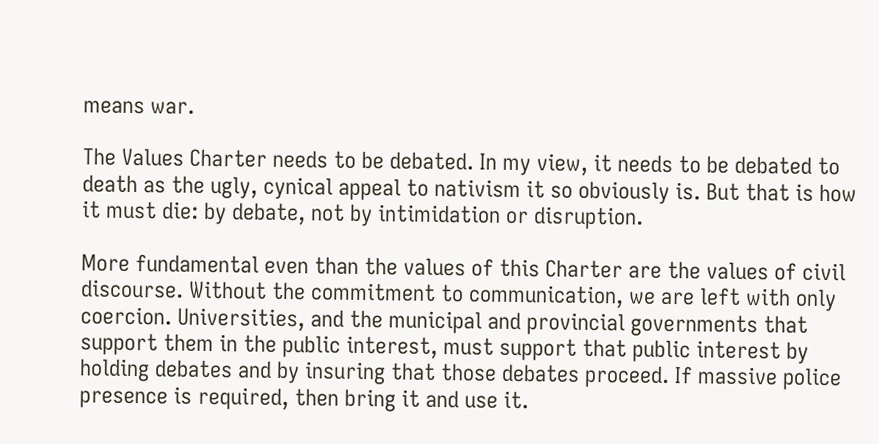means war.

The Values Charter needs to be debated. In my view, it needs to be debated to death as the ugly, cynical appeal to nativism it so obviously is. But that is how it must die: by debate, not by intimidation or disruption.

More fundamental even than the values of this Charter are the values of civil discourse. Without the commitment to communication, we are left with only coercion. Universities, and the municipal and provincial governments that support them in the public interest, must support that public interest by holding debates and by insuring that those debates proceed. If massive police presence is required, then bring it and use it.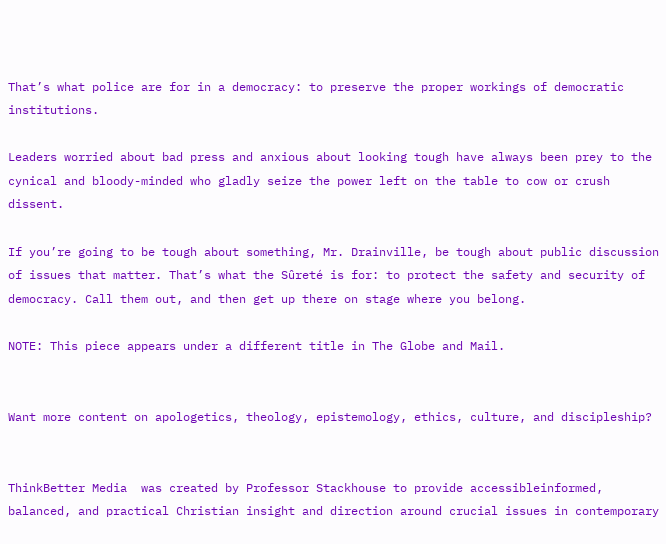That’s what police are for in a democracy: to preserve the proper workings of democratic institutions.

Leaders worried about bad press and anxious about looking tough have always been prey to the cynical and bloody-minded who gladly seize the power left on the table to cow or crush dissent.

If you’re going to be tough about something, Mr. Drainville, be tough about public discussion of issues that matter. That’s what the Sûreté is for: to protect the safety and security of democracy. Call them out, and then get up there on stage where you belong.

NOTE: This piece appears under a different title in The Globe and Mail.


Want more content on apologetics, theology, epistemology, ethics, culture, and discipleship?


ThinkBetter Media  was created by Professor Stackhouse to provide accessibleinformed, balanced, and practical Christian insight and direction around crucial issues in contemporary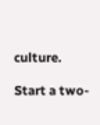culture.

Start a two-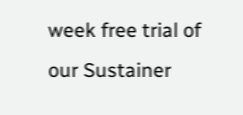week free trial of our Sustainer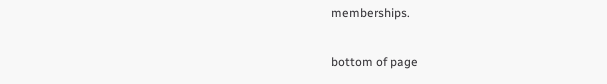memberships.

bottom of page